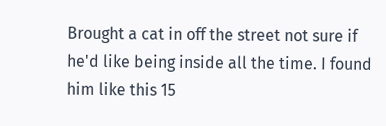Brought a cat in off the street not sure if he'd like being inside all the time. I found him like this 15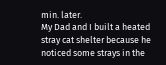min. later.
My Dad and I built a heated stray cat shelter because he noticed some strays in the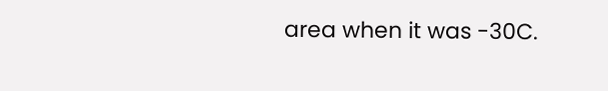area when it was -30C.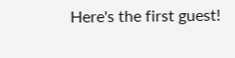Here's the first guest!